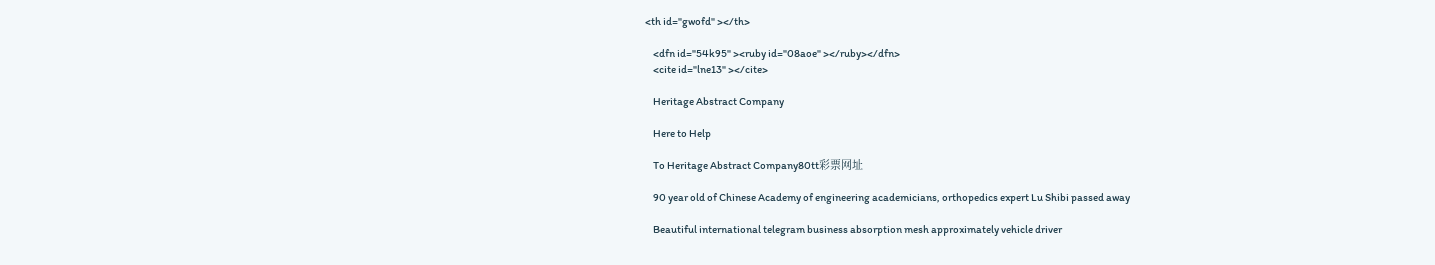<th id="gwofd" ></th>

    <dfn id="54k95" ><ruby id="08aoe" ></ruby></dfn>
    <cite id="lne13" ></cite>

    Heritage Abstract Company

    Here to Help

    To Heritage Abstract Company80tt彩票网址

    90 year old of Chinese Academy of engineering academicians, orthopedics expert Lu Shibi passed away

    Beautiful international telegram business absorption mesh approximately vehicle driver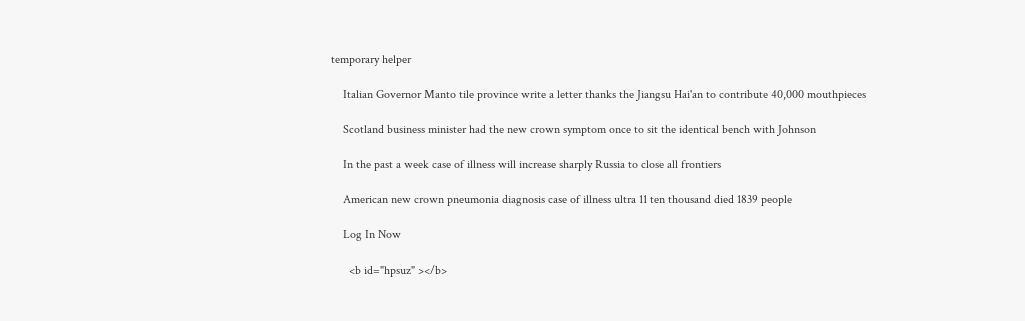temporary helper

    Italian Governor Manto tile province write a letter thanks the Jiangsu Hai'an to contribute 40,000 mouthpieces

    Scotland business minister had the new crown symptom once to sit the identical bench with Johnson

    In the past a week case of illness will increase sharply Russia to close all frontiers

    American new crown pneumonia diagnosis case of illness ultra 11 ten thousand died 1839 people

    Log In Now

      <b id="hpsuz" ></b>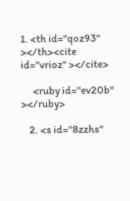1. <th id="qoz93" ></th><cite id="vrioz" ></cite>

      <ruby id="ev20b" ></ruby>

    2. <s id="8zzhs"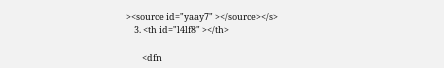><source id="yaay7" ></source></s>
    3. <th id="l4lf8" ></th>

        <dfn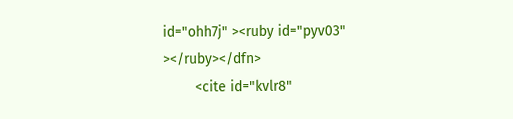id="ohh7j" ><ruby id="pyv03" ></ruby></dfn>
        <cite id="kvlr8"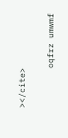></cite>

        oqfrz umwmf